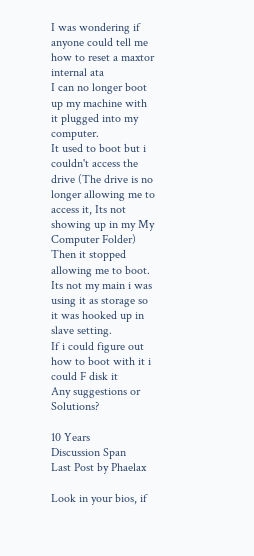I was wondering if anyone could tell me how to reset a maxtor internal ata
I can no longer boot up my machine with it plugged into my computer.
It used to boot but i couldn't access the drive (The drive is no longer allowing me to access it, Its not showing up in my My Computer Folder)
Then it stopped allowing me to boot. Its not my main i was using it as storage so it was hooked up in slave setting.
If i could figure out how to boot with it i could F disk it
Any suggestions or Solutions?

10 Years
Discussion Span
Last Post by Phaelax

Look in your bios, if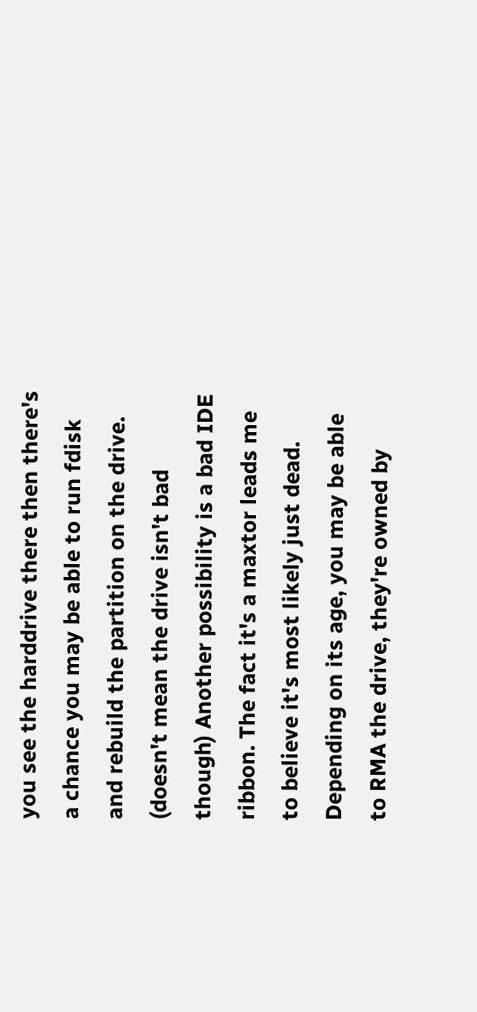you see the harddrive there then there's a chance you may be able to run fdisk and rebuild the partition on the drive. (doesn't mean the drive isn't bad though) Another possibility is a bad IDE ribbon. The fact it's a maxtor leads me to believe it's most likely just dead. Depending on its age, you may be able to RMA the drive, they're owned by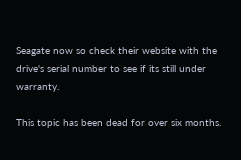Seagate now so check their website with the drive's serial number to see if its still under warranty.

This topic has been dead for over six months.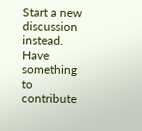Start a new discussion instead.
Have something to contribute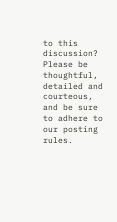to this discussion? Please be thoughtful, detailed and courteous, and be sure to adhere to our posting rules.